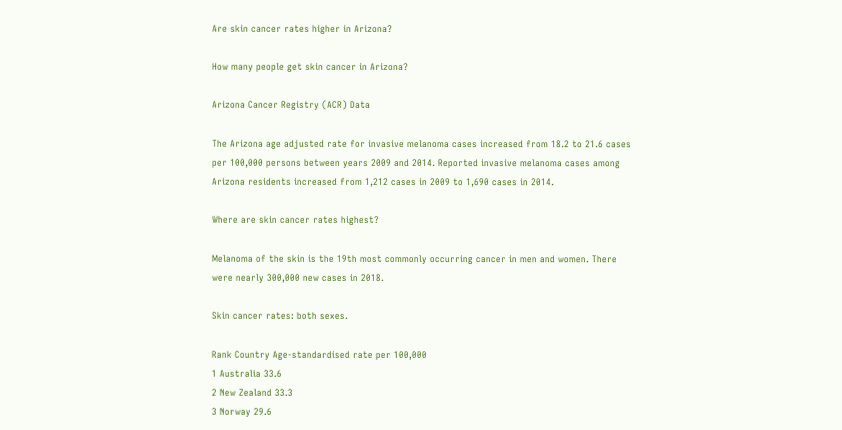Are skin cancer rates higher in Arizona?

How many people get skin cancer in Arizona?

Arizona Cancer Registry (ACR) Data

The Arizona age adjusted rate for invasive melanoma cases increased from 18.2 to 21.6 cases per 100,000 persons between years 2009 and 2014. Reported invasive melanoma cases among Arizona residents increased from 1,212 cases in 2009 to 1,690 cases in 2014.

Where are skin cancer rates highest?

Melanoma of the skin is the 19th most commonly occurring cancer in men and women. There were nearly 300,000 new cases in 2018.

Skin cancer rates: both sexes.

Rank Country Age-standardised rate per 100,000
1 Australia 33.6
2 New Zealand 33.3
3 Norway 29.6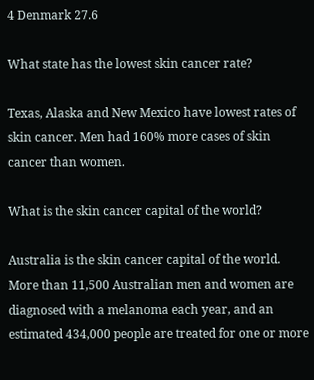4 Denmark 27.6

What state has the lowest skin cancer rate?

Texas, Alaska and New Mexico have lowest rates of skin cancer. Men had 160% more cases of skin cancer than women.

What is the skin cancer capital of the world?

Australia is the skin cancer capital of the world. More than 11,500 Australian men and women are diagnosed with a melanoma each year, and an estimated 434,000 people are treated for one or more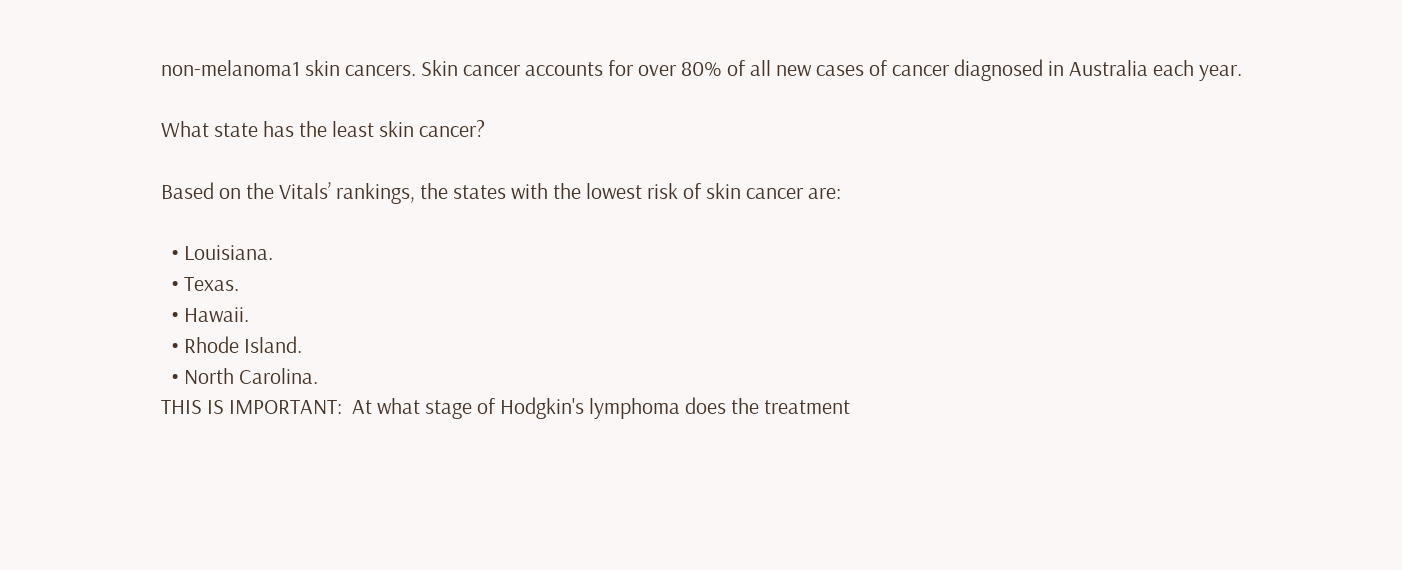non-melanoma1 skin cancers. Skin cancer accounts for over 80% of all new cases of cancer diagnosed in Australia each year.

What state has the least skin cancer?

Based on the Vitals’ rankings, the states with the lowest risk of skin cancer are:

  • Louisiana.
  • Texas.
  • Hawaii.
  • Rhode Island.
  • North Carolina.
THIS IS IMPORTANT:  At what stage of Hodgkin's lymphoma does the treatment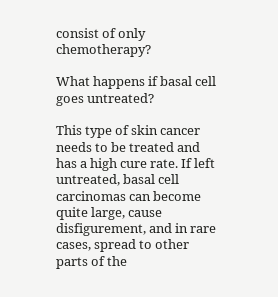consist of only chemotherapy?

What happens if basal cell goes untreated?

This type of skin cancer needs to be treated and has a high cure rate. If left untreated, basal cell carcinomas can become quite large, cause disfigurement, and in rare cases, spread to other parts of the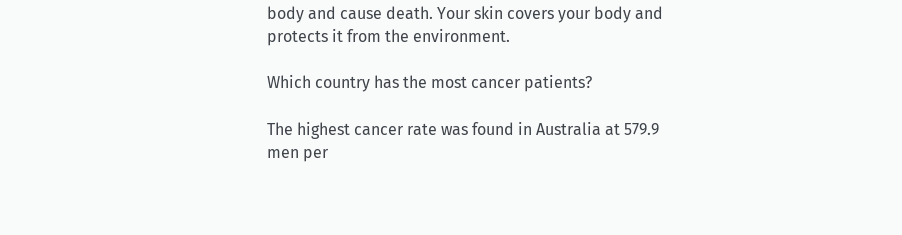body and cause death. Your skin covers your body and protects it from the environment.

Which country has the most cancer patients?

The highest cancer rate was found in Australia at 579.9 men per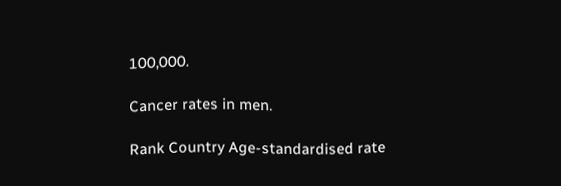100,000.

Cancer rates in men.

Rank Country Age-standardised rate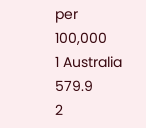per 100,000
1 Australia 579.9
2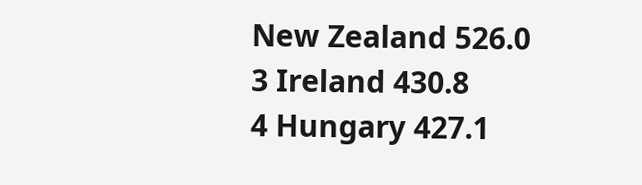New Zealand 526.0
3 Ireland 430.8
4 Hungary 427.1